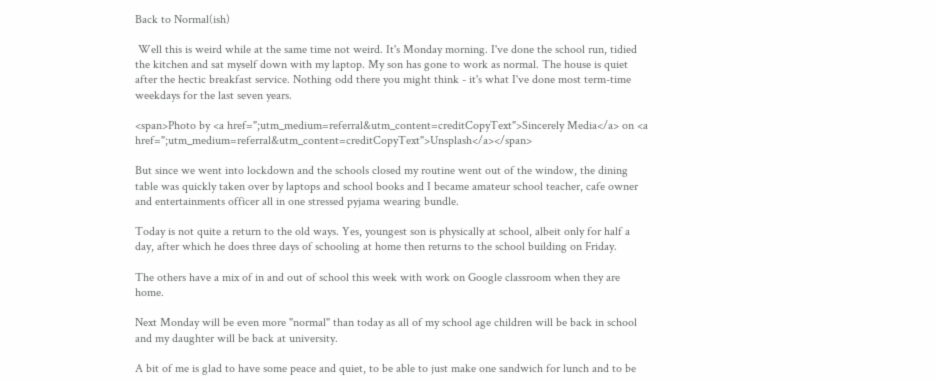Back to Normal(ish)

 Well this is weird while at the same time not weird. It's Monday morning. I've done the school run, tidied the kitchen and sat myself down with my laptop. My son has gone to work as normal. The house is quiet after the hectic breakfast service. Nothing odd there you might think - it's what I've done most term-time weekdays for the last seven years.

<span>Photo by <a href=";utm_medium=referral&utm_content=creditCopyText">Sincerely Media</a> on <a href=";utm_medium=referral&utm_content=creditCopyText">Unsplash</a></span>

But since we went into lockdown and the schools closed my routine went out of the window, the dining table was quickly taken over by laptops and school books and I became amateur school teacher, cafe owner and entertainments officer all in one stressed pyjama wearing bundle.

Today is not quite a return to the old ways. Yes, youngest son is physically at school, albeit only for half a day, after which he does three days of schooling at home then returns to the school building on Friday.

The others have a mix of in and out of school this week with work on Google classroom when they are home.

Next Monday will be even more "normal" than today as all of my school age children will be back in school and my daughter will be back at university.

A bit of me is glad to have some peace and quiet, to be able to just make one sandwich for lunch and to be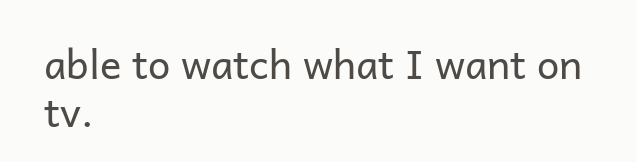able to watch what I want on tv.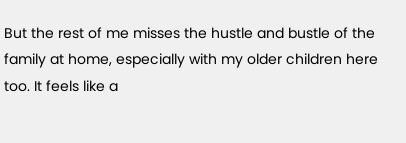But the rest of me misses the hustle and bustle of the family at home, especially with my older children here too. It feels like a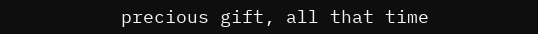precious gift, all that time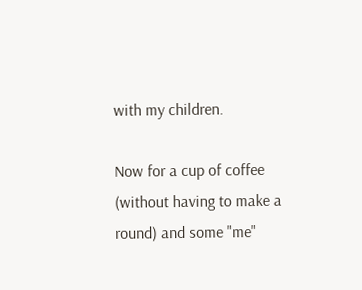with my children.

Now for a cup of coffee (without having to make a round) and some "me"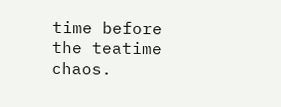time before the teatime chaos.